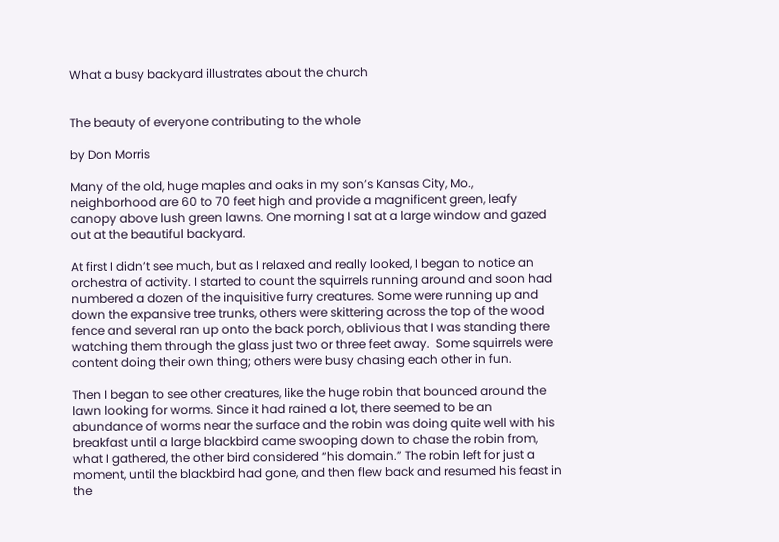What a busy backyard illustrates about the church


The beauty of everyone contributing to the whole

by Don Morris

Many of the old, huge maples and oaks in my son’s Kansas City, Mo., neighborhood are 60 to 70 feet high and provide a magnificent green, leafy canopy above lush green lawns. One morning I sat at a large window and gazed out at the beautiful backyard.

At first I didn’t see much, but as I relaxed and really looked, I began to notice an orchestra of activity. I started to count the squirrels running around and soon had numbered a dozen of the inquisitive furry creatures. Some were running up and down the expansive tree trunks, others were skittering across the top of the wood fence and several ran up onto the back porch, oblivious that I was standing there watching them through the glass just two or three feet away.  Some squirrels were content doing their own thing; others were busy chasing each other in fun.

Then I began to see other creatures, like the huge robin that bounced around the lawn looking for worms. Since it had rained a lot, there seemed to be an abundance of worms near the surface and the robin was doing quite well with his breakfast until a large blackbird came swooping down to chase the robin from, what I gathered, the other bird considered “his domain.” The robin left for just a moment, until the blackbird had gone, and then flew back and resumed his feast in the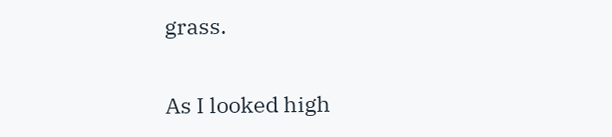grass.

As I looked high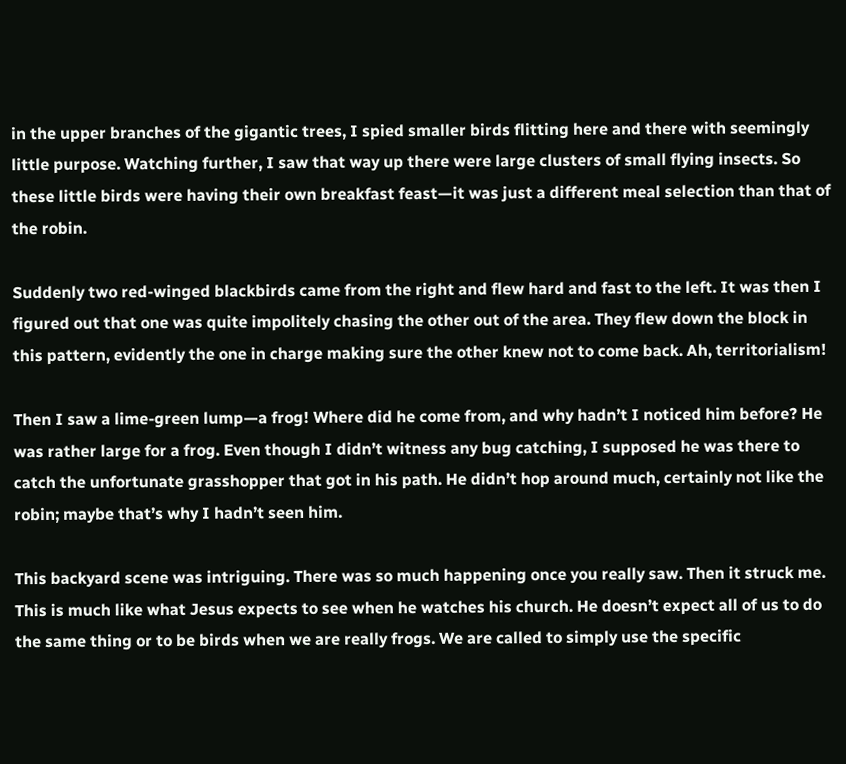in the upper branches of the gigantic trees, I spied smaller birds flitting here and there with seemingly little purpose. Watching further, I saw that way up there were large clusters of small flying insects. So these little birds were having their own breakfast feast—it was just a different meal selection than that of the robin.

Suddenly two red-winged blackbirds came from the right and flew hard and fast to the left. It was then I figured out that one was quite impolitely chasing the other out of the area. They flew down the block in this pattern, evidently the one in charge making sure the other knew not to come back. Ah, territorialism!

Then I saw a lime-green lump—a frog! Where did he come from, and why hadn’t I noticed him before? He was rather large for a frog. Even though I didn’t witness any bug catching, I supposed he was there to catch the unfortunate grasshopper that got in his path. He didn’t hop around much, certainly not like the robin; maybe that’s why I hadn’t seen him.

This backyard scene was intriguing. There was so much happening once you really saw. Then it struck me. This is much like what Jesus expects to see when he watches his church. He doesn’t expect all of us to do the same thing or to be birds when we are really frogs. We are called to simply use the specific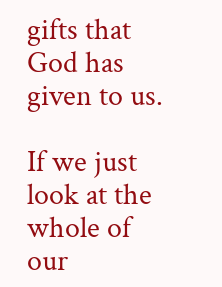gifts that God has given to us.

If we just look at the whole of our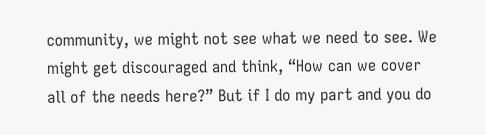community, we might not see what we need to see. We might get discouraged and think, “How can we cover all of the needs here?” But if I do my part and you do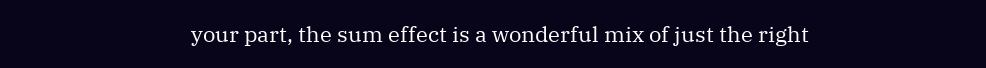your part, the sum effect is a wonderful mix of just the right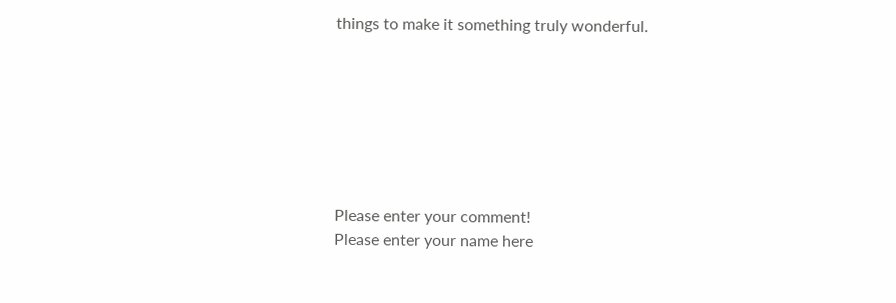things to make it something truly wonderful.







Please enter your comment!
Please enter your name here